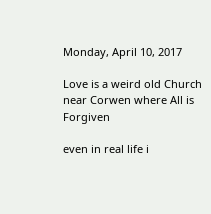Monday, April 10, 2017

Love is a weird old Church near Corwen where All is Forgiven

even in real life i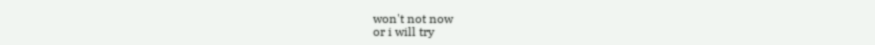won't not now
or i will try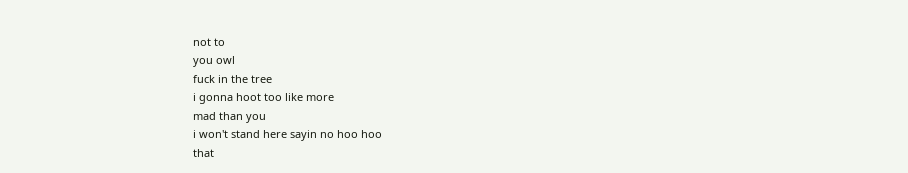not to
you owl
fuck in the tree
i gonna hoot too like more
mad than you
i won't stand here sayin no hoo hoo
that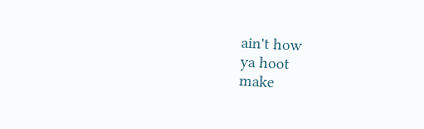ain't how
ya hoot
make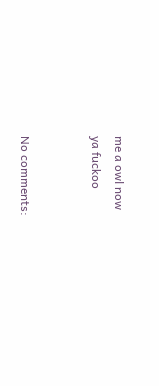me a owl now
ya fuckoo


No comments: